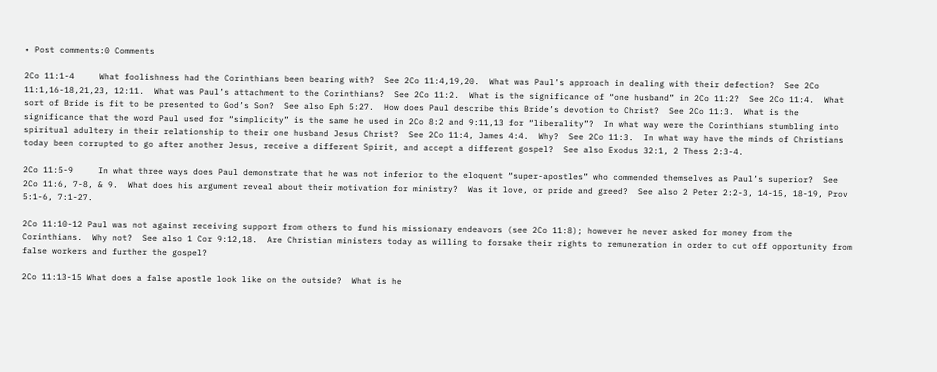• Post comments:0 Comments

2Co 11:1-4     What foolishness had the Corinthians been bearing with?  See 2Co 11:4,19,20.  What was Paul’s approach in dealing with their defection?  See 2Co 11:1,16-18,21,23, 12:11.  What was Paul’s attachment to the Corinthians?  See 2Co 11:2.  What is the significance of “one husband” in 2Co 11:2?  See 2Co 11:4.  What sort of Bride is fit to be presented to God’s Son?  See also Eph 5:27.  How does Paul describe this Bride’s devotion to Christ?  See 2Co 11:3.  What is the significance that the word Paul used for “simplicity” is the same he used in 2Co 8:2 and 9:11,13 for “liberality”?  In what way were the Corinthians stumbling into spiritual adultery in their relationship to their one husband Jesus Christ?  See 2Co 11:4, James 4:4.  Why?  See 2Co 11:3.  In what way have the minds of Christians today been corrupted to go after another Jesus, receive a different Spirit, and accept a different gospel?  See also Exodus 32:1, 2 Thess 2:3-4.

2Co 11:5-9     In what three ways does Paul demonstrate that he was not inferior to the eloquent “super-apostles” who commended themselves as Paul’s superior?  See 2Co 11:6, 7-8, & 9.  What does his argument reveal about their motivation for ministry?  Was it love, or pride and greed?  See also 2 Peter 2:2-3, 14-15, 18-19, Prov 5:1-6, 7:1-27.

2Co 11:10-12 Paul was not against receiving support from others to fund his missionary endeavors (see 2Co 11:8); however he never asked for money from the Corinthians.  Why not?  See also 1 Cor 9:12,18.  Are Christian ministers today as willing to forsake their rights to remuneration in order to cut off opportunity from false workers and further the gospel?

2Co 11:13-15 What does a false apostle look like on the outside?  What is he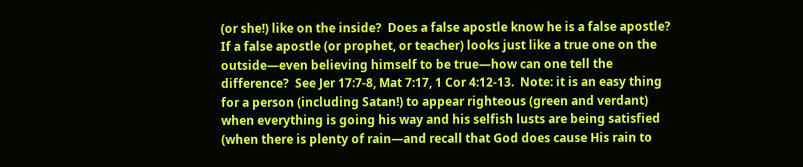(or she!) like on the inside?  Does a false apostle know he is a false apostle?  If a false apostle (or prophet, or teacher) looks just like a true one on the outside—even believing himself to be true—how can one tell the difference?  See Jer 17:7-8, Mat 7:17, 1 Cor 4:12-13.  Note: it is an easy thing for a person (including Satan!) to appear righteous (green and verdant) when everything is going his way and his selfish lusts are being satisfied (when there is plenty of rain—and recall that God does cause His rain to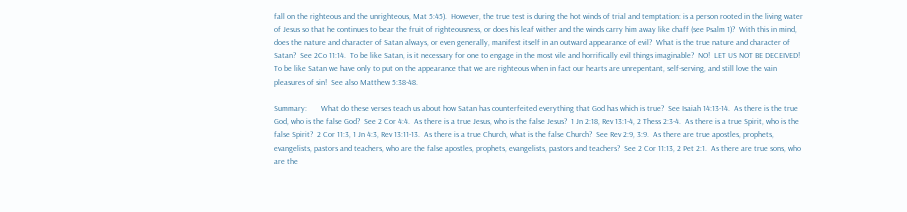fall on the righteous and the unrighteous, Mat 5:45).  However, the true test is during the hot winds of trial and temptation: is a person rooted in the living water of Jesus so that he continues to bear the fruit of righteousness, or does his leaf wither and the winds carry him away like chaff (see Psalm 1)?  With this in mind, does the nature and character of Satan always, or even generally, manifest itself in an outward appearance of evil?  What is the true nature and character of Satan?  See 2Co 11:14.  To be like Satan, is it necessary for one to engage in the most vile and horrifically evil things imaginable?  NO!  LET US NOT BE DECEIVED!  To be like Satan we have only to put on the appearance that we are righteous when in fact our hearts are unrepentant, self-serving, and still love the vain pleasures of sin!  See also Matthew 5:38-48.

Summary:       What do these verses teach us about how Satan has counterfeited everything that God has which is true?  See Isaiah 14:13-14.  As there is the true God, who is the false God?  See 2 Cor 4:4.  As there is a true Jesus, who is the false Jesus?  1 Jn 2:18, Rev 13:1-4, 2 Thess 2:3-4.  As there is a true Spirit, who is the false Spirit?  2 Cor 11:3, 1 Jn 4:3, Rev 13:11-13.  As there is a true Church, what is the false Church?  See Rev 2:9, 3:9.  As there are true apostles, prophets, evangelists, pastors and teachers, who are the false apostles, prophets, evangelists, pastors and teachers?  See 2 Cor 11:13, 2 Pet 2:1.  As there are true sons, who are the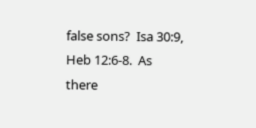false sons?  Isa 30:9, Heb 12:6-8.  As there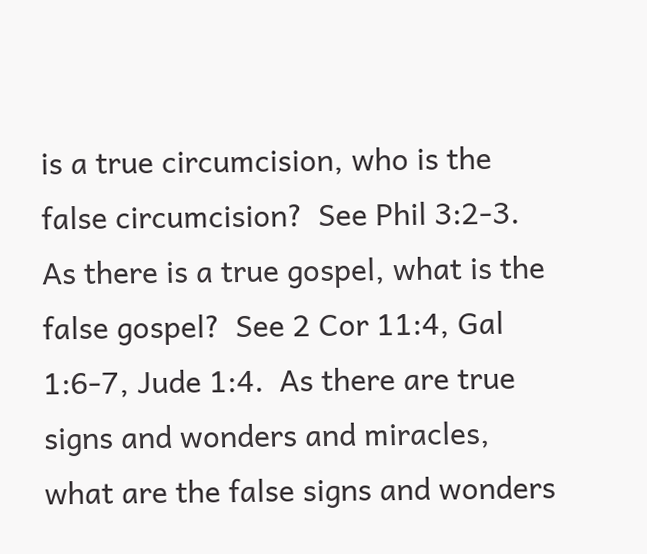is a true circumcision, who is the false circumcision?  See Phil 3:2-3.  As there is a true gospel, what is the false gospel?  See 2 Cor 11:4, Gal 1:6-7, Jude 1:4.  As there are true signs and wonders and miracles, what are the false signs and wonders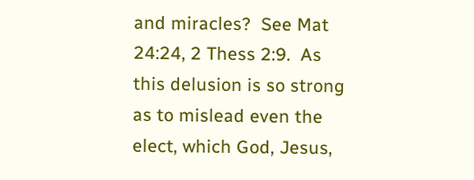and miracles?  See Mat 24:24, 2 Thess 2:9.  As this delusion is so strong as to mislead even the elect, which God, Jesus,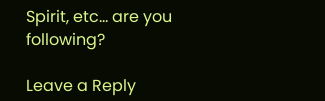Spirit, etc… are you following?

Leave a Reply